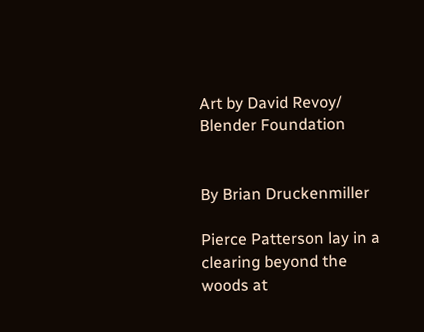Art by David Revoy/ Blender Foundation


By Brian Druckenmiller

Pierce Patterson lay in a clearing beyond the woods at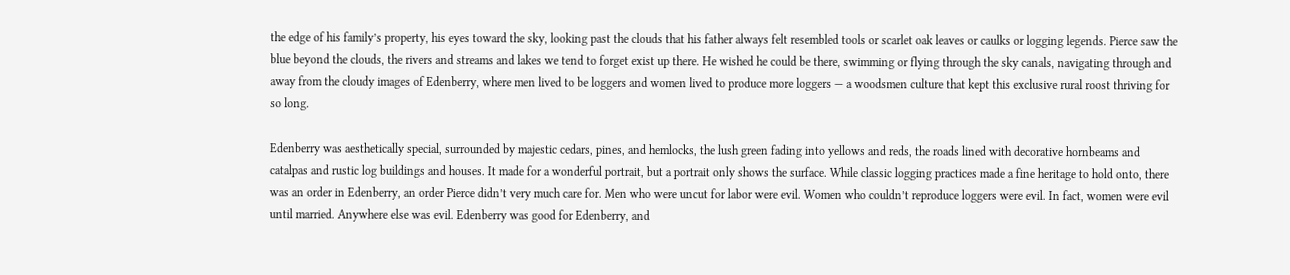the edge of his family’s property, his eyes toward the sky, looking past the clouds that his father always felt resembled tools or scarlet oak leaves or caulks or logging legends. Pierce saw the blue beyond the clouds, the rivers and streams and lakes we tend to forget exist up there. He wished he could be there, swimming or flying through the sky canals, navigating through and away from the cloudy images of Edenberry, where men lived to be loggers and women lived to produce more loggers — a woodsmen culture that kept this exclusive rural roost thriving for so long.

Edenberry was aesthetically special, surrounded by majestic cedars, pines, and hemlocks, the lush green fading into yellows and reds, the roads lined with decorative hornbeams and catalpas and rustic log buildings and houses. It made for a wonderful portrait, but a portrait only shows the surface. While classic logging practices made a fine heritage to hold onto, there was an order in Edenberry, an order Pierce didn’t very much care for. Men who were uncut for labor were evil. Women who couldn’t reproduce loggers were evil. In fact, women were evil until married. Anywhere else was evil. Edenberry was good for Edenberry, and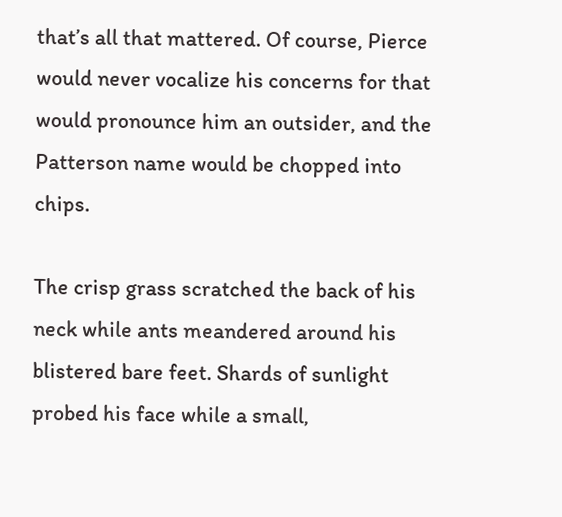that’s all that mattered. Of course, Pierce would never vocalize his concerns for that would pronounce him an outsider, and the Patterson name would be chopped into chips.

The crisp grass scratched the back of his neck while ants meandered around his blistered bare feet. Shards of sunlight probed his face while a small,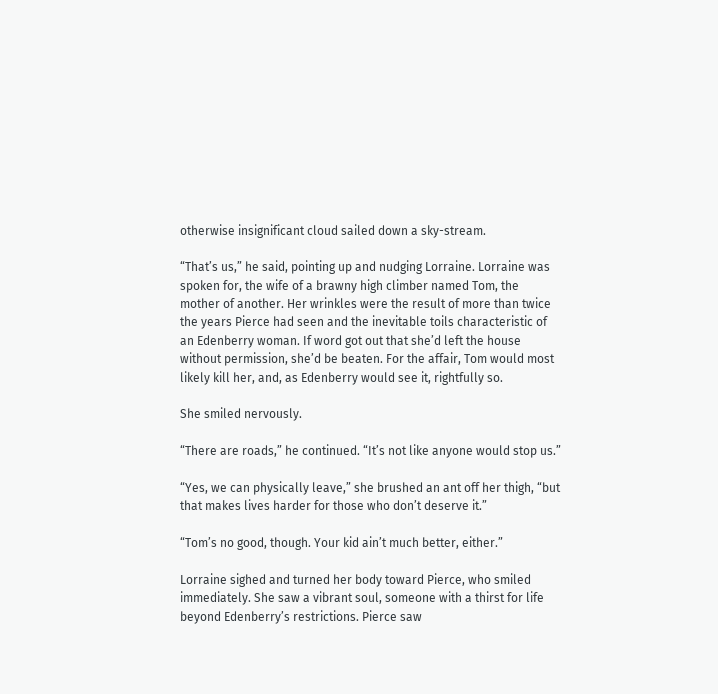otherwise insignificant cloud sailed down a sky-stream.

“That’s us,” he said, pointing up and nudging Lorraine. Lorraine was spoken for, the wife of a brawny high climber named Tom, the mother of another. Her wrinkles were the result of more than twice the years Pierce had seen and the inevitable toils characteristic of an Edenberry woman. If word got out that she’d left the house without permission, she’d be beaten. For the affair, Tom would most likely kill her, and, as Edenberry would see it, rightfully so.

She smiled nervously.

“There are roads,” he continued. “It’s not like anyone would stop us.”

“Yes, we can physically leave,” she brushed an ant off her thigh, “but that makes lives harder for those who don’t deserve it.”

“Tom’s no good, though. Your kid ain’t much better, either.”

Lorraine sighed and turned her body toward Pierce, who smiled immediately. She saw a vibrant soul, someone with a thirst for life beyond Edenberry’s restrictions. Pierce saw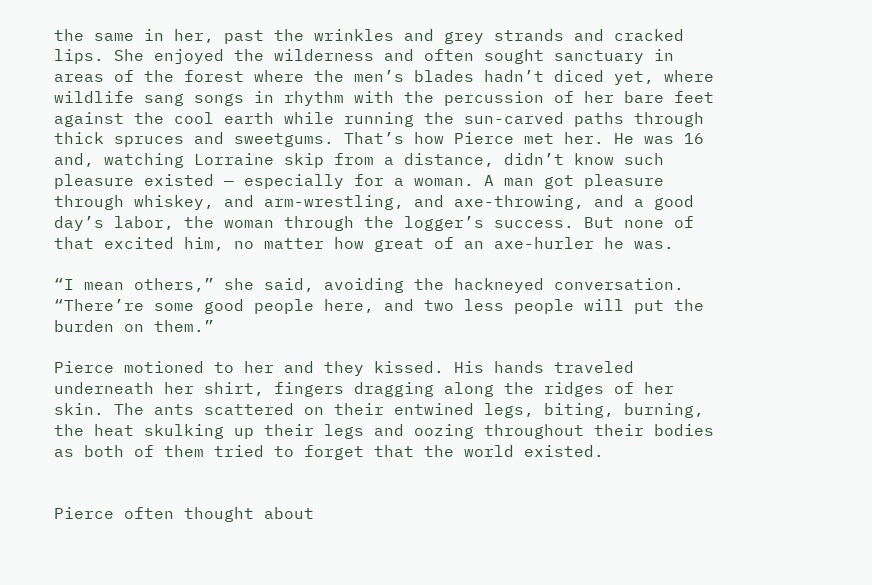the same in her, past the wrinkles and grey strands and cracked lips. She enjoyed the wilderness and often sought sanctuary in areas of the forest where the men’s blades hadn’t diced yet, where wildlife sang songs in rhythm with the percussion of her bare feet against the cool earth while running the sun-carved paths through thick spruces and sweetgums. That’s how Pierce met her. He was 16 and, watching Lorraine skip from a distance, didn’t know such pleasure existed — especially for a woman. A man got pleasure through whiskey, and arm-wrestling, and axe-throwing, and a good day’s labor, the woman through the logger’s success. But none of that excited him, no matter how great of an axe-hurler he was.

“I mean others,” she said, avoiding the hackneyed conversation. “There’re some good people here, and two less people will put the burden on them.”

Pierce motioned to her and they kissed. His hands traveled underneath her shirt, fingers dragging along the ridges of her skin. The ants scattered on their entwined legs, biting, burning, the heat skulking up their legs and oozing throughout their bodies as both of them tried to forget that the world existed.


Pierce often thought about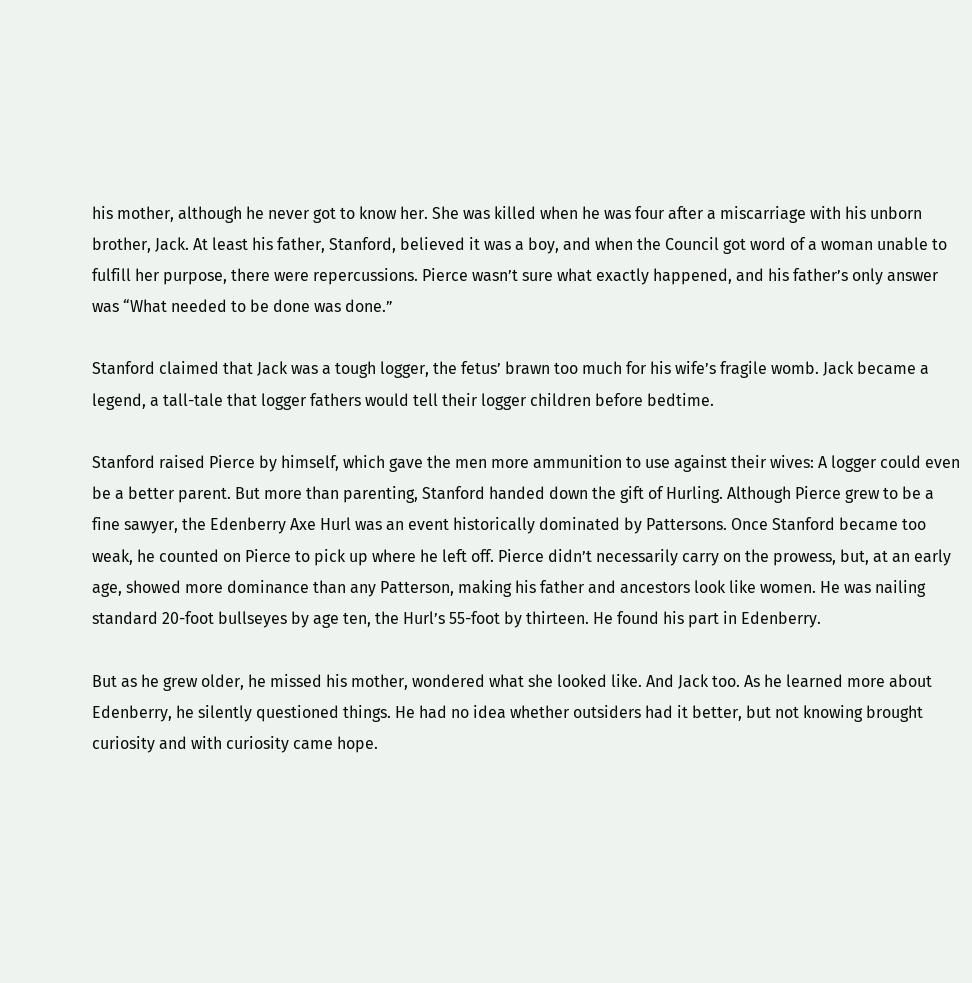his mother, although he never got to know her. She was killed when he was four after a miscarriage with his unborn brother, Jack. At least his father, Stanford, believed it was a boy, and when the Council got word of a woman unable to fulfill her purpose, there were repercussions. Pierce wasn’t sure what exactly happened, and his father’s only answer was “What needed to be done was done.”

Stanford claimed that Jack was a tough logger, the fetus’ brawn too much for his wife’s fragile womb. Jack became a legend, a tall-tale that logger fathers would tell their logger children before bedtime.

Stanford raised Pierce by himself, which gave the men more ammunition to use against their wives: A logger could even be a better parent. But more than parenting, Stanford handed down the gift of Hurling. Although Pierce grew to be a fine sawyer, the Edenberry Axe Hurl was an event historically dominated by Pattersons. Once Stanford became too weak, he counted on Pierce to pick up where he left off. Pierce didn’t necessarily carry on the prowess, but, at an early age, showed more dominance than any Patterson, making his father and ancestors look like women. He was nailing standard 20-foot bullseyes by age ten, the Hurl’s 55-foot by thirteen. He found his part in Edenberry.

But as he grew older, he missed his mother, wondered what she looked like. And Jack too. As he learned more about Edenberry, he silently questioned things. He had no idea whether outsiders had it better, but not knowing brought curiosity and with curiosity came hope.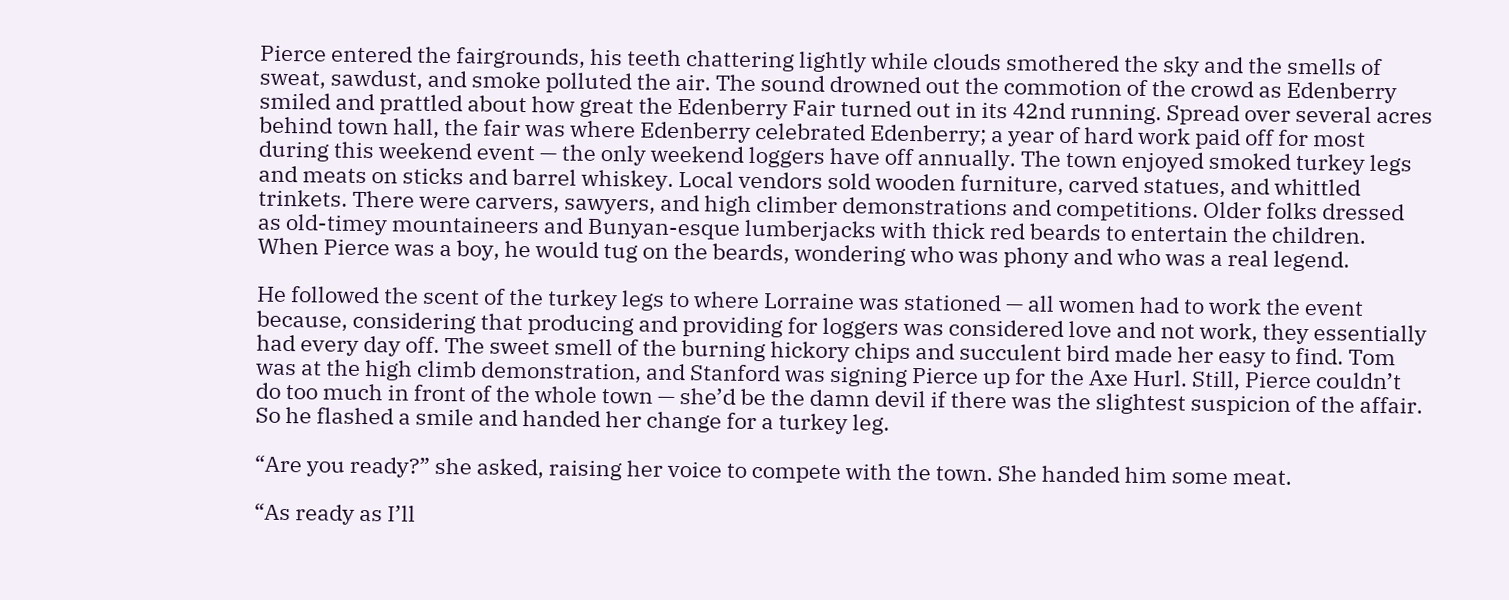Pierce entered the fairgrounds, his teeth chattering lightly while clouds smothered the sky and the smells of sweat, sawdust, and smoke polluted the air. The sound drowned out the commotion of the crowd as Edenberry smiled and prattled about how great the Edenberry Fair turned out in its 42nd running. Spread over several acres behind town hall, the fair was where Edenberry celebrated Edenberry; a year of hard work paid off for most during this weekend event — the only weekend loggers have off annually. The town enjoyed smoked turkey legs and meats on sticks and barrel whiskey. Local vendors sold wooden furniture, carved statues, and whittled trinkets. There were carvers, sawyers, and high climber demonstrations and competitions. Older folks dressed as old-timey mountaineers and Bunyan-esque lumberjacks with thick red beards to entertain the children. When Pierce was a boy, he would tug on the beards, wondering who was phony and who was a real legend.

He followed the scent of the turkey legs to where Lorraine was stationed — all women had to work the event because, considering that producing and providing for loggers was considered love and not work, they essentially had every day off. The sweet smell of the burning hickory chips and succulent bird made her easy to find. Tom was at the high climb demonstration, and Stanford was signing Pierce up for the Axe Hurl. Still, Pierce couldn’t do too much in front of the whole town — she’d be the damn devil if there was the slightest suspicion of the affair. So he flashed a smile and handed her change for a turkey leg.

“Are you ready?” she asked, raising her voice to compete with the town. She handed him some meat.

“As ready as I’ll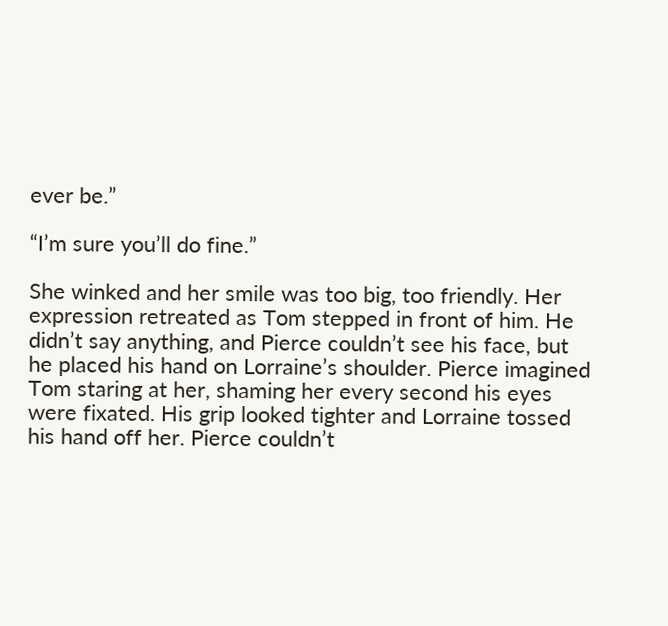ever be.”

“I’m sure you’ll do fine.”

She winked and her smile was too big, too friendly. Her expression retreated as Tom stepped in front of him. He didn’t say anything, and Pierce couldn’t see his face, but he placed his hand on Lorraine’s shoulder. Pierce imagined Tom staring at her, shaming her every second his eyes were fixated. His grip looked tighter and Lorraine tossed his hand off her. Pierce couldn’t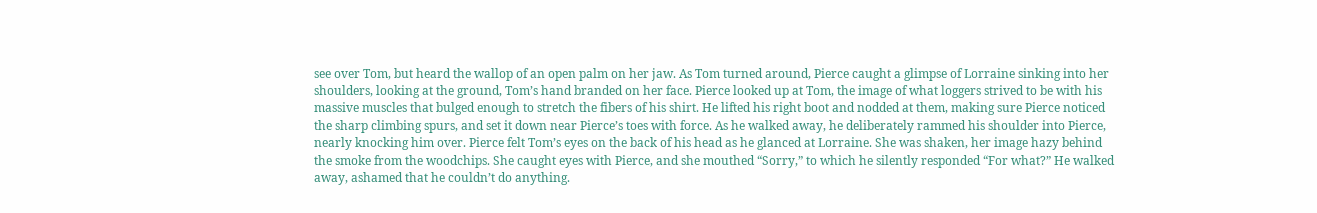see over Tom, but heard the wallop of an open palm on her jaw. As Tom turned around, Pierce caught a glimpse of Lorraine sinking into her shoulders, looking at the ground, Tom’s hand branded on her face. Pierce looked up at Tom, the image of what loggers strived to be with his massive muscles that bulged enough to stretch the fibers of his shirt. He lifted his right boot and nodded at them, making sure Pierce noticed the sharp climbing spurs, and set it down near Pierce’s toes with force. As he walked away, he deliberately rammed his shoulder into Pierce, nearly knocking him over. Pierce felt Tom’s eyes on the back of his head as he glanced at Lorraine. She was shaken, her image hazy behind the smoke from the woodchips. She caught eyes with Pierce, and she mouthed “Sorry,” to which he silently responded “For what?” He walked away, ashamed that he couldn’t do anything.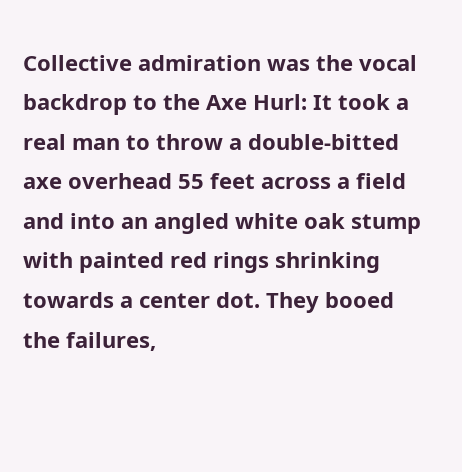Collective admiration was the vocal backdrop to the Axe Hurl: It took a real man to throw a double-bitted axe overhead 55 feet across a field and into an angled white oak stump with painted red rings shrinking towards a center dot. They booed the failures,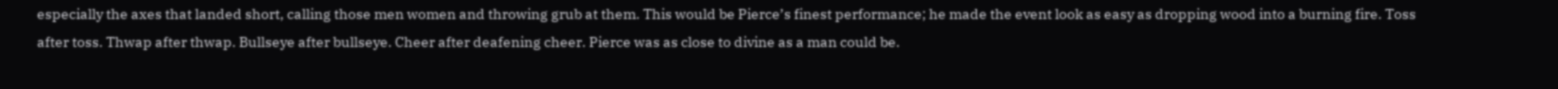especially the axes that landed short, calling those men women and throwing grub at them. This would be Pierce’s finest performance; he made the event look as easy as dropping wood into a burning fire. Toss after toss. Thwap after thwap. Bullseye after bullseye. Cheer after deafening cheer. Pierce was as close to divine as a man could be.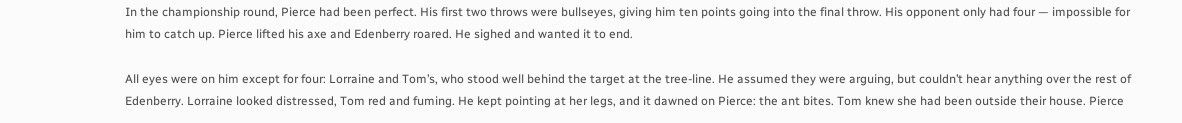In the championship round, Pierce had been perfect. His first two throws were bullseyes, giving him ten points going into the final throw. His opponent only had four — impossible for him to catch up. Pierce lifted his axe and Edenberry roared. He sighed and wanted it to end.

All eyes were on him except for four: Lorraine and Tom’s, who stood well behind the target at the tree-line. He assumed they were arguing, but couldn’t hear anything over the rest of Edenberry. Lorraine looked distressed, Tom red and fuming. He kept pointing at her legs, and it dawned on Pierce: the ant bites. Tom knew she had been outside their house. Pierce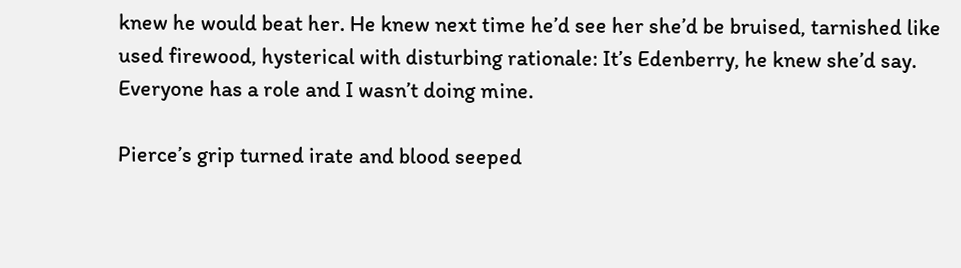knew he would beat her. He knew next time he’d see her she’d be bruised, tarnished like used firewood, hysterical with disturbing rationale: It’s Edenberry, he knew she’d say. Everyone has a role and I wasn’t doing mine.

Pierce’s grip turned irate and blood seeped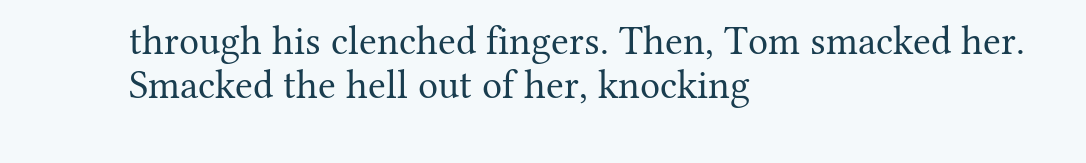through his clenched fingers. Then, Tom smacked her. Smacked the hell out of her, knocking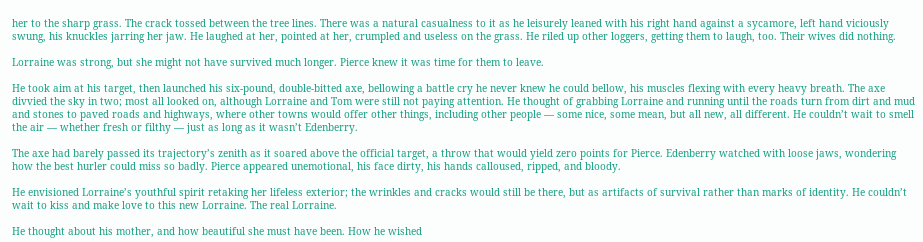her to the sharp grass. The crack tossed between the tree lines. There was a natural casualness to it as he leisurely leaned with his right hand against a sycamore, left hand viciously swung, his knuckles jarring her jaw. He laughed at her, pointed at her, crumpled and useless on the grass. He riled up other loggers, getting them to laugh, too. Their wives did nothing.

Lorraine was strong, but she might not have survived much longer. Pierce knew it was time for them to leave.

He took aim at his target, then launched his six-pound, double-bitted axe, bellowing a battle cry he never knew he could bellow, his muscles flexing with every heavy breath. The axe divvied the sky in two; most all looked on, although Lorraine and Tom were still not paying attention. He thought of grabbing Lorraine and running until the roads turn from dirt and mud and stones to paved roads and highways, where other towns would offer other things, including other people — some nice, some mean, but all new, all different. He couldn’t wait to smell the air — whether fresh or filthy — just as long as it wasn’t Edenberry.

The axe had barely passed its trajectory’s zenith as it soared above the official target, a throw that would yield zero points for Pierce. Edenberry watched with loose jaws, wondering how the best hurler could miss so badly. Pierce appeared unemotional, his face dirty, his hands calloused, ripped, and bloody.

He envisioned Lorraine’s youthful spirit retaking her lifeless exterior; the wrinkles and cracks would still be there, but as artifacts of survival rather than marks of identity. He couldn’t wait to kiss and make love to this new Lorraine. The real Lorraine.

He thought about his mother, and how beautiful she must have been. How he wished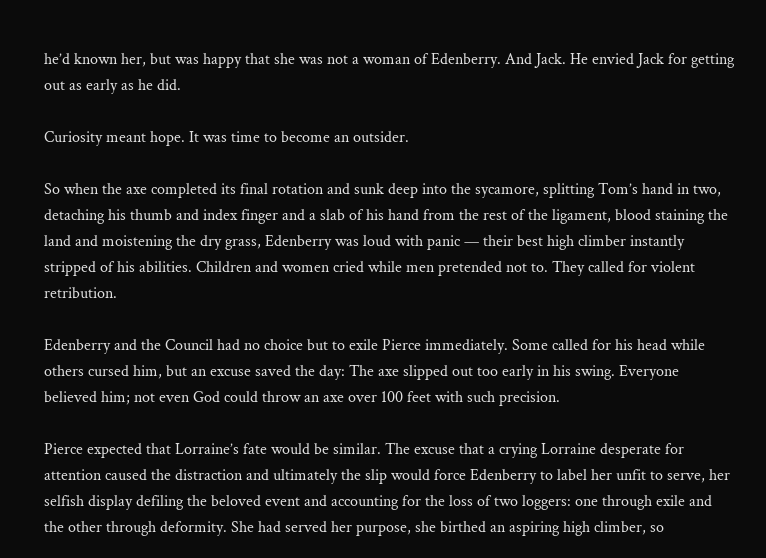he’d known her, but was happy that she was not a woman of Edenberry. And Jack. He envied Jack for getting out as early as he did.

Curiosity meant hope. It was time to become an outsider.

So when the axe completed its final rotation and sunk deep into the sycamore, splitting Tom’s hand in two, detaching his thumb and index finger and a slab of his hand from the rest of the ligament, blood staining the land and moistening the dry grass, Edenberry was loud with panic — their best high climber instantly stripped of his abilities. Children and women cried while men pretended not to. They called for violent retribution.

Edenberry and the Council had no choice but to exile Pierce immediately. Some called for his head while others cursed him, but an excuse saved the day: The axe slipped out too early in his swing. Everyone believed him; not even God could throw an axe over 100 feet with such precision.

Pierce expected that Lorraine’s fate would be similar. The excuse that a crying Lorraine desperate for attention caused the distraction and ultimately the slip would force Edenberry to label her unfit to serve, her selfish display defiling the beloved event and accounting for the loss of two loggers: one through exile and the other through deformity. She had served her purpose, she birthed an aspiring high climber, so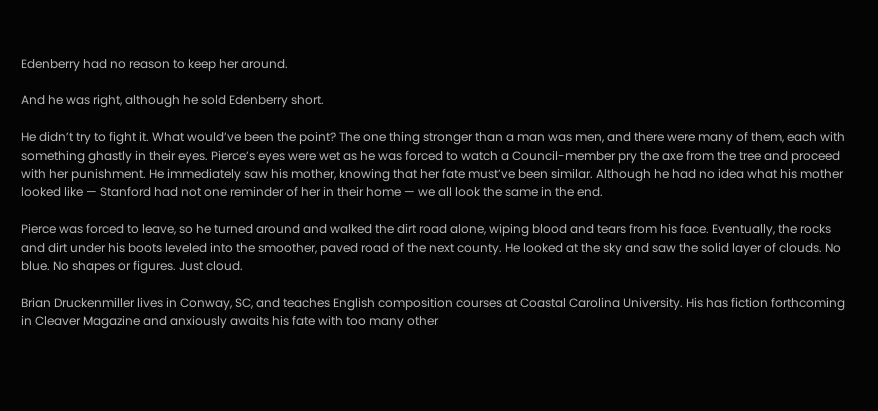Edenberry had no reason to keep her around.

And he was right, although he sold Edenberry short.

He didn’t try to fight it. What would’ve been the point? The one thing stronger than a man was men, and there were many of them, each with something ghastly in their eyes. Pierce’s eyes were wet as he was forced to watch a Council-member pry the axe from the tree and proceed with her punishment. He immediately saw his mother, knowing that her fate must’ve been similar. Although he had no idea what his mother looked like — Stanford had not one reminder of her in their home — we all look the same in the end.

Pierce was forced to leave, so he turned around and walked the dirt road alone, wiping blood and tears from his face. Eventually, the rocks and dirt under his boots leveled into the smoother, paved road of the next county. He looked at the sky and saw the solid layer of clouds. No blue. No shapes or figures. Just cloud.

Brian Druckenmiller lives in Conway, SC, and teaches English composition courses at Coastal Carolina University. His has fiction forthcoming in Cleaver Magazine and anxiously awaits his fate with too many other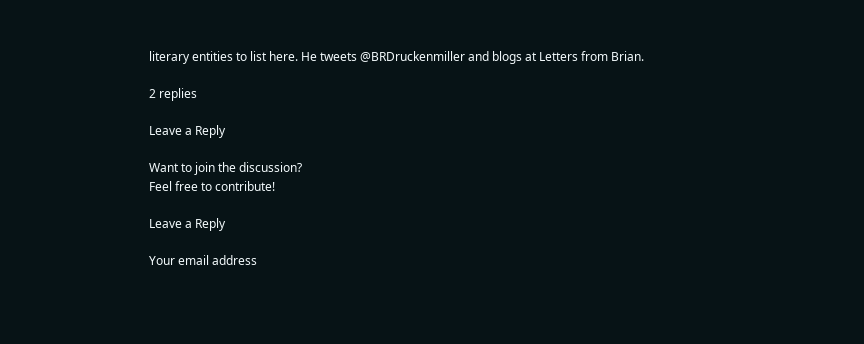literary entities to list here. He tweets @BRDruckenmiller and blogs at Letters from Brian.

2 replies

Leave a Reply

Want to join the discussion?
Feel free to contribute!

Leave a Reply

Your email address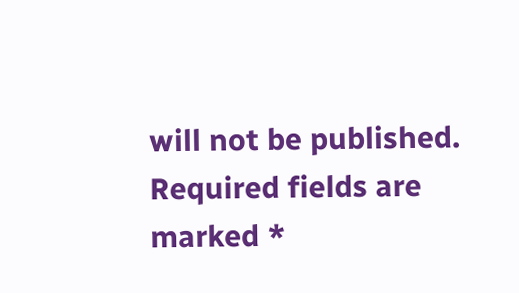will not be published. Required fields are marked *